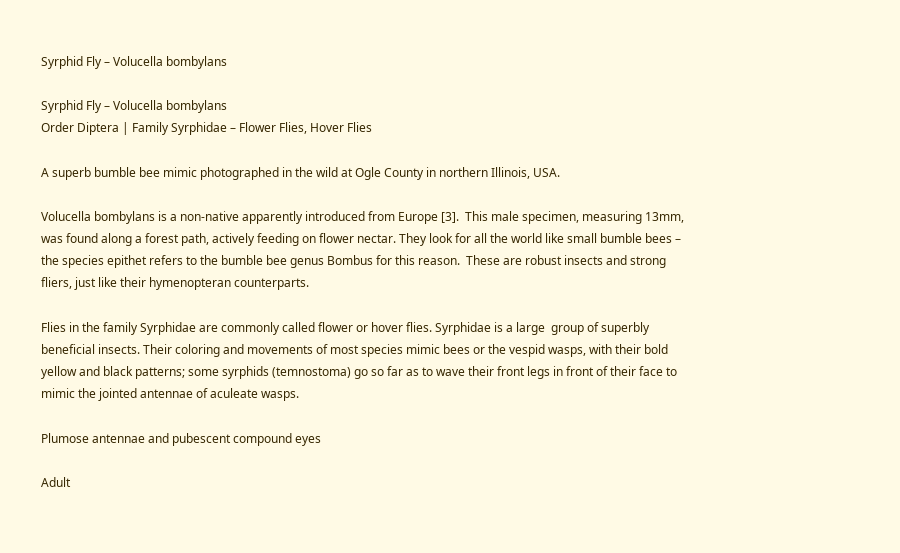Syrphid Fly – Volucella bombylans

Syrphid Fly – Volucella bombylans
Order Diptera | Family Syrphidae – Flower Flies, Hover Flies

A superb bumble bee mimic photographed in the wild at Ogle County in northern Illinois, USA.

Volucella bombylans is a non-native apparently introduced from Europe [3].  This male specimen, measuring 13mm, was found along a forest path, actively feeding on flower nectar. They look for all the world like small bumble bees – the species epithet refers to the bumble bee genus Bombus for this reason.  These are robust insects and strong fliers, just like their hymenopteran counterparts.

Flies in the family Syrphidae are commonly called flower or hover flies. Syrphidae is a large  group of superbly beneficial insects. Their coloring and movements of most species mimic bees or the vespid wasps, with their bold yellow and black patterns; some syrphids (temnostoma) go so far as to wave their front legs in front of their face to mimic the jointed antennae of aculeate wasps.

Plumose antennae and pubescent compound eyes

Adult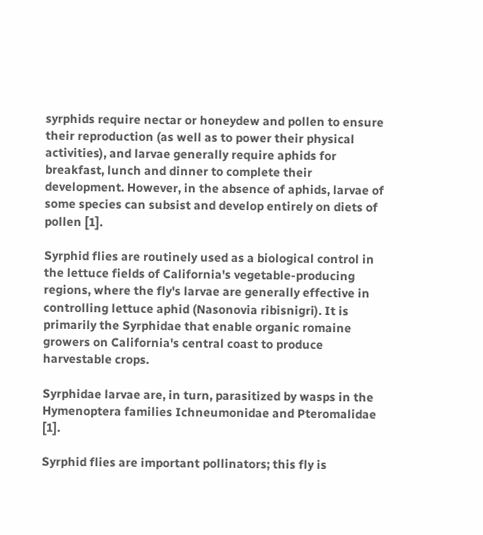syrphids require nectar or honeydew and pollen to ensure their reproduction (as well as to power their physical activities), and larvae generally require aphids for breakfast, lunch and dinner to complete their development. However, in the absence of aphids, larvae of some species can subsist and develop entirely on diets of pollen [1].

Syrphid flies are routinely used as a biological control in the lettuce fields of California's vegetable-producing regions, where the fly's larvae are generally effective in controlling lettuce aphid (Nasonovia ribisnigri). It is primarily the Syrphidae that enable organic romaine growers on California's central coast to produce harvestable crops.

Syrphidae larvae are, in turn, parasitized by wasps in the Hymenoptera families Ichneumonidae and Pteromalidae [1].

Syrphid flies are important pollinators; this fly is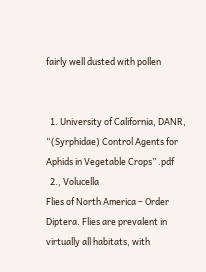fairly well dusted with pollen


  1. University of California, DANR, “(Syrphidae) Control Agents for Aphids in Vegetable Crops” .pdf
  2., Volucella
Flies of North America – Order Diptera. Flies are prevalent in virtually all habitats, with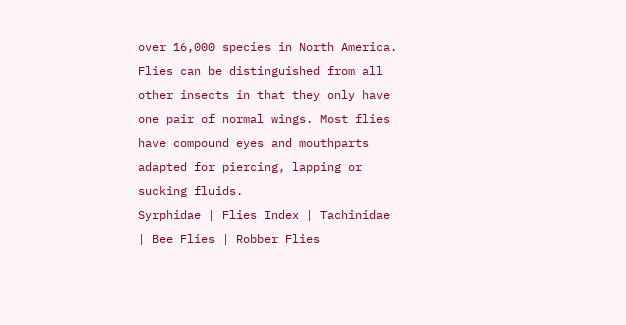over 16,000 species in North America. Flies can be distinguished from all other insects in that they only have one pair of normal wings. Most flies have compound eyes and mouthparts adapted for piercing, lapping or sucking fluids.
Syrphidae | Flies Index | Tachinidae | Bee Flies | Robber Flies